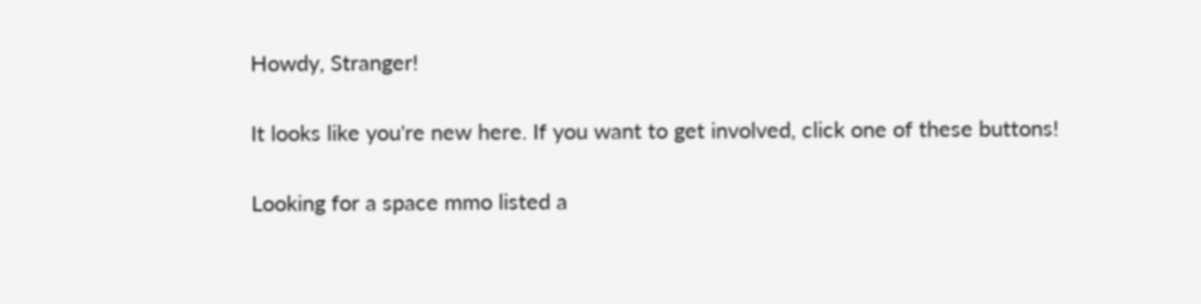Howdy, Stranger!

It looks like you're new here. If you want to get involved, click one of these buttons!

Looking for a space mmo listed a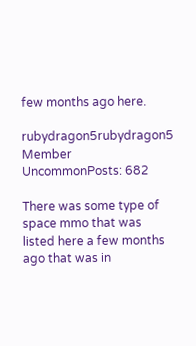few months ago here.

rubydragon5rubydragon5 Member UncommonPosts: 682

There was some type of space mmo that was listed here a few months ago that was in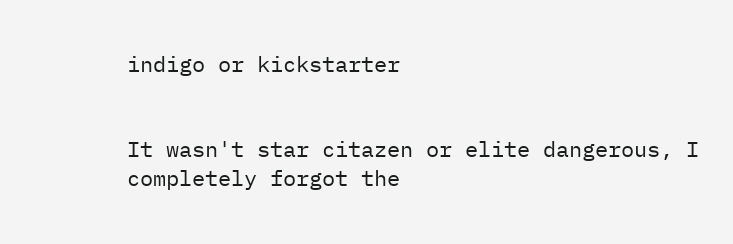indigo or kickstarter


It wasn't star citazen or elite dangerous, I completely forgot the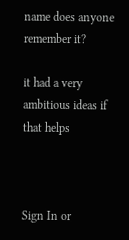name does anyone remember it?

it had a very ambitious ideas if that helps



Sign In or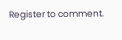Register to comment.